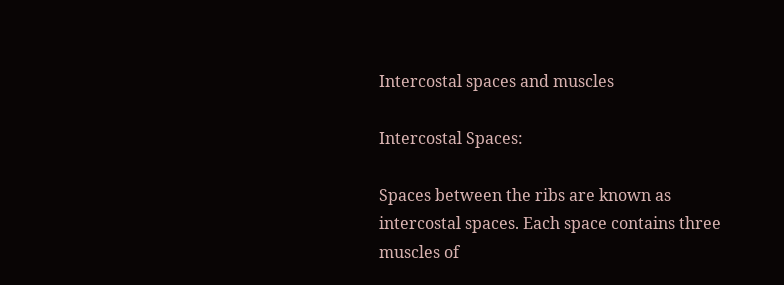Intercostal spaces and muscles

Intercostal Spaces:

Spaces between the ribs are known as intercostal spaces. Each space contains three muscles of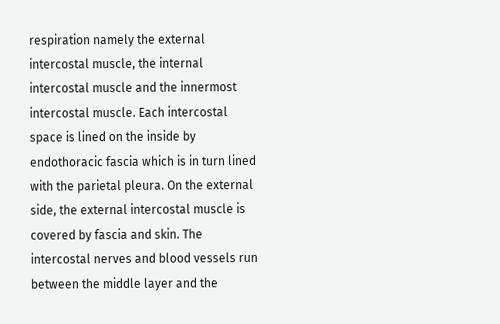respiration namely the external intercostal muscle, the internal intercostal muscle and the innermost intercostal muscle. Each intercostal space is lined on the inside by endothoracic fascia which is in turn lined with the parietal pleura. On the external side, the external intercostal muscle is covered by fascia and skin. The intercostal nerves and blood vessels run between the middle layer and the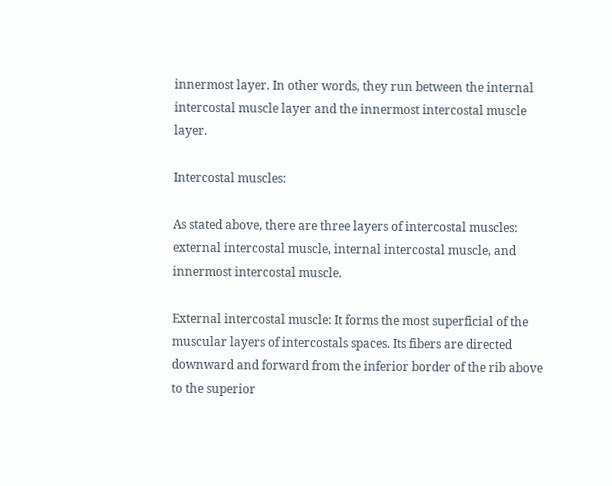innermost layer. In other words, they run between the internal intercostal muscle layer and the innermost intercostal muscle layer.

Intercostal muscles:

As stated above, there are three layers of intercostal muscles: external intercostal muscle, internal intercostal muscle, and innermost intercostal muscle.

External intercostal muscle: It forms the most superficial of the muscular layers of intercostals spaces. Its fibers are directed downward and forward from the inferior border of the rib above to the superior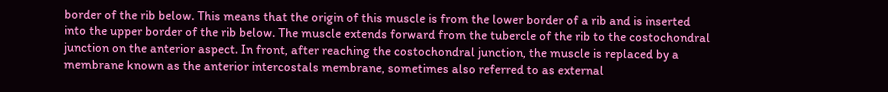border of the rib below. This means that the origin of this muscle is from the lower border of a rib and is inserted into the upper border of the rib below. The muscle extends forward from the tubercle of the rib to the costochondral junction on the anterior aspect. In front, after reaching the costochondral junction, the muscle is replaced by a membrane known as the anterior intercostals membrane, sometimes also referred to as external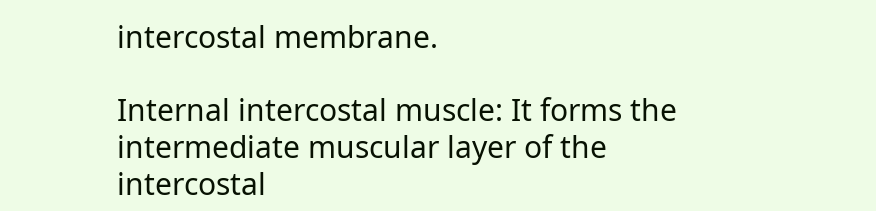intercostal membrane.

Internal intercostal muscle: It forms the intermediate muscular layer of the intercostal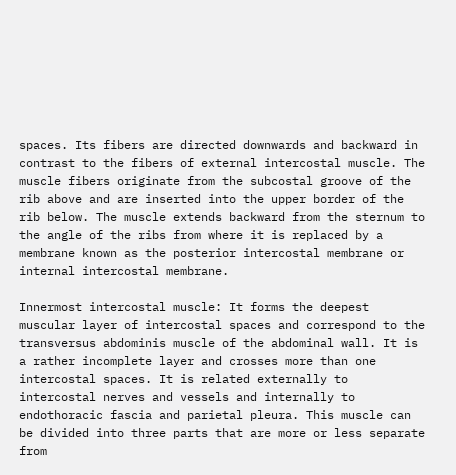spaces. Its fibers are directed downwards and backward in contrast to the fibers of external intercostal muscle. The muscle fibers originate from the subcostal groove of the rib above and are inserted into the upper border of the rib below. The muscle extends backward from the sternum to the angle of the ribs from where it is replaced by a membrane known as the posterior intercostal membrane or internal intercostal membrane.

Innermost intercostal muscle: It forms the deepest muscular layer of intercostal spaces and correspond to the transversus abdominis muscle of the abdominal wall. It is a rather incomplete layer and crosses more than one intercostal spaces. It is related externally to intercostal nerves and vessels and internally to endothoracic fascia and parietal pleura. This muscle can be divided into three parts that are more or less separate from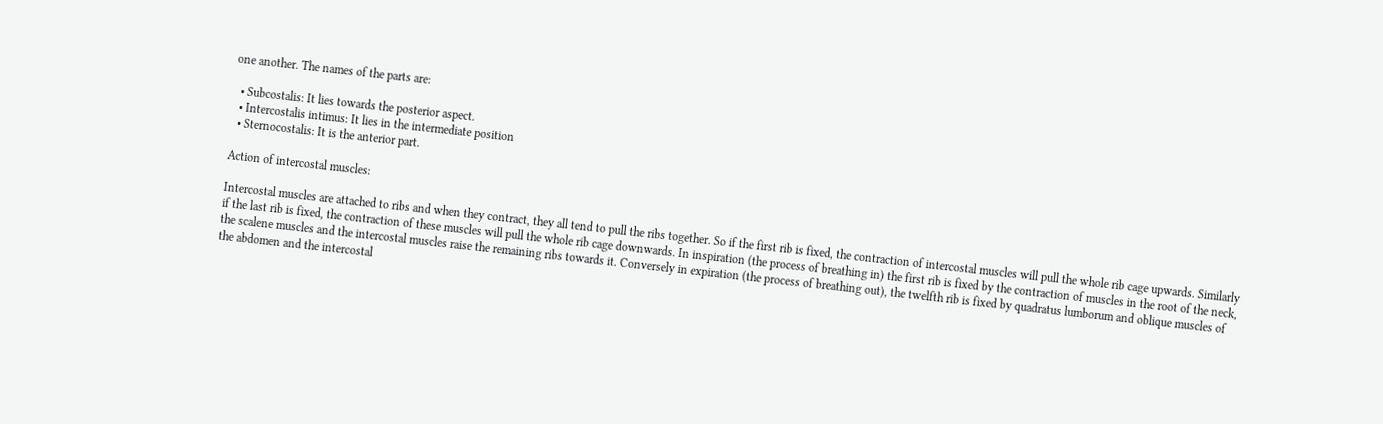one another. The names of the parts are:

  • Subcostalis: It lies towards the posterior aspect.
  • Intercostalis intimus: It lies in the intermediate position
  • Sternocostalis: It is the anterior part.

Action of intercostal muscles:

Intercostal muscles are attached to ribs and when they contract, they all tend to pull the ribs together. So if the first rib is fixed, the contraction of intercostal muscles will pull the whole rib cage upwards. Similarly if the last rib is fixed, the contraction of these muscles will pull the whole rib cage downwards. In inspiration (the process of breathing in) the first rib is fixed by the contraction of muscles in the root of the neck, the scalene muscles and the intercostal muscles raise the remaining ribs towards it. Conversely in expiration (the process of breathing out), the twelfth rib is fixed by quadratus lumborum and oblique muscles of the abdomen and the intercostal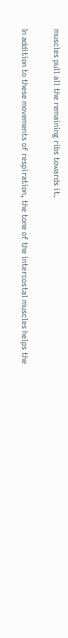muscles pull all the remaining ribs towards it.

In addition to these movements of respiration, the tone of the intercostal muscles helps the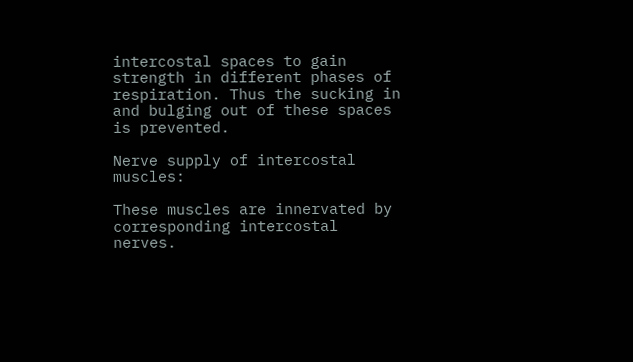intercostal spaces to gain strength in different phases of respiration. Thus the sucking in and bulging out of these spaces is prevented.

Nerve supply of intercostal muscles:

These muscles are innervated by corresponding intercostal nerves.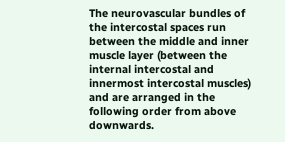The neurovascular bundles of the intercostal spaces run between the middle and inner muscle layer (between the internal intercostal and innermost intercostal muscles) and are arranged in the following order from above downwards.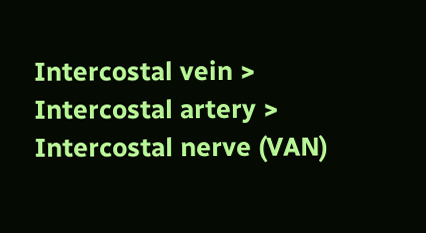Intercostal vein > Intercostal artery > Intercostal nerve (VAN)